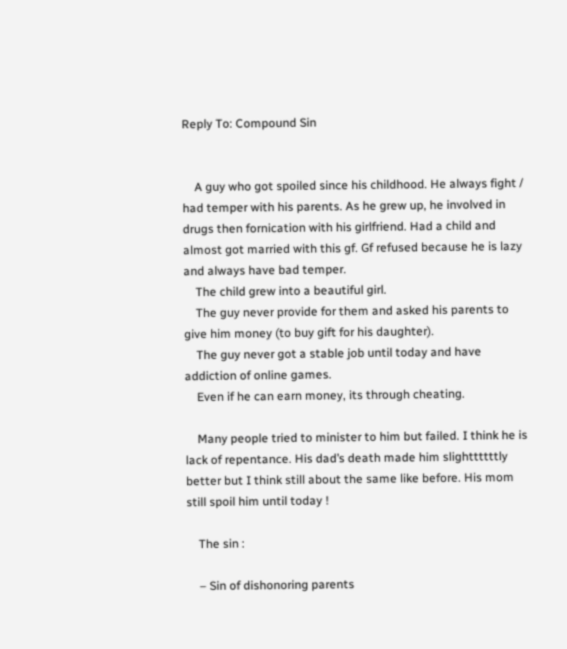Reply To: Compound Sin


    A guy who got spoiled since his childhood. He always fight / had temper with his parents. As he grew up, he involved in drugs then fornication with his girlfriend. Had a child and almost got married with this gf. Gf refused because he is lazy and always have bad temper.
    The child grew into a beautiful girl.
    The guy never provide for them and asked his parents to give him money (to buy gift for his daughter).
    The guy never got a stable job until today and have addiction of online games.
    Even if he can earn money, its through cheating.

    Many people tried to minister to him but failed. I think he is lack of repentance. His dad’s death made him slighttttttly better but I think still about the same like before. His mom still spoil him until today !

    The sin :

    – Sin of dishonoring parents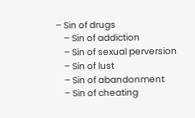– Sin of drugs
    – Sin of addiction
    – Sin of sexual perversion
    – Sin of lust
    – Sin of abandonment
    – Sin of cheating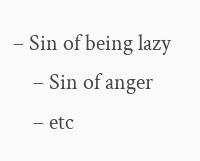– Sin of being lazy
    – Sin of anger
    – etc